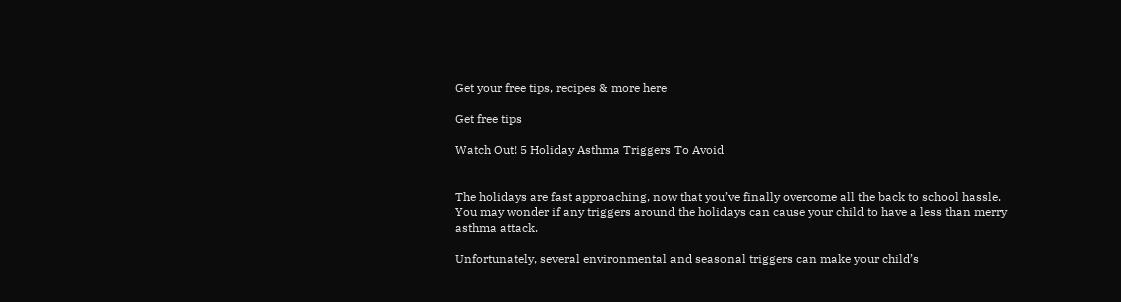Get your free tips, recipes & more here

Get free tips

Watch Out! 5 Holiday Asthma Triggers To Avoid


The holidays are fast approaching, now that you’ve finally overcome all the back to school hassle.  You may wonder if any triggers around the holidays can cause your child to have a less than merry asthma attack.

Unfortunately, several environmental and seasonal triggers can make your child’s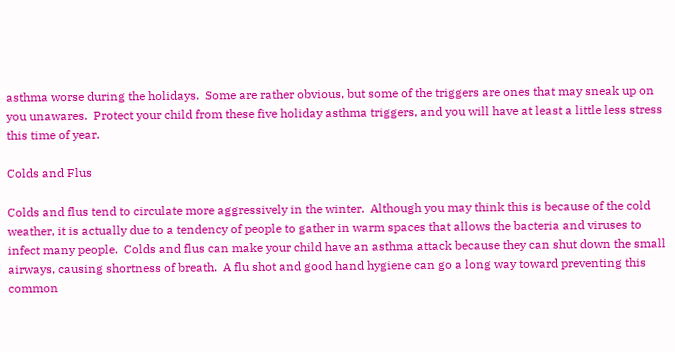asthma worse during the holidays.  Some are rather obvious, but some of the triggers are ones that may sneak up on you unawares.  Protect your child from these five holiday asthma triggers, and you will have at least a little less stress this time of year.

Colds and Flus

Colds and flus tend to circulate more aggressively in the winter.  Although you may think this is because of the cold weather, it is actually due to a tendency of people to gather in warm spaces that allows the bacteria and viruses to infect many people.  Colds and flus can make your child have an asthma attack because they can shut down the small airways, causing shortness of breath.  A flu shot and good hand hygiene can go a long way toward preventing this common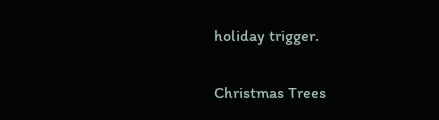holiday trigger.

Christmas Trees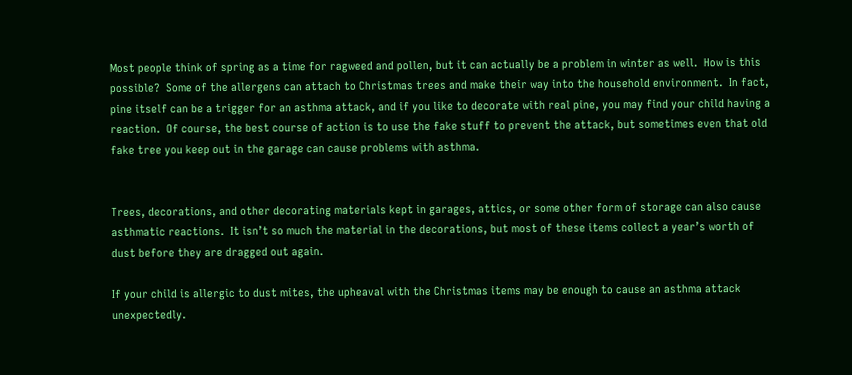Most people think of spring as a time for ragweed and pollen, but it can actually be a problem in winter as well.  How is this possible?  Some of the allergens can attach to Christmas trees and make their way into the household environment.  In fact, pine itself can be a trigger for an asthma attack, and if you like to decorate with real pine, you may find your child having a reaction.  Of course, the best course of action is to use the fake stuff to prevent the attack, but sometimes even that old fake tree you keep out in the garage can cause problems with asthma.


Trees, decorations, and other decorating materials kept in garages, attics, or some other form of storage can also cause asthmatic reactions.  It isn’t so much the material in the decorations, but most of these items collect a year’s worth of dust before they are dragged out again.

If your child is allergic to dust mites, the upheaval with the Christmas items may be enough to cause an asthma attack unexpectedly.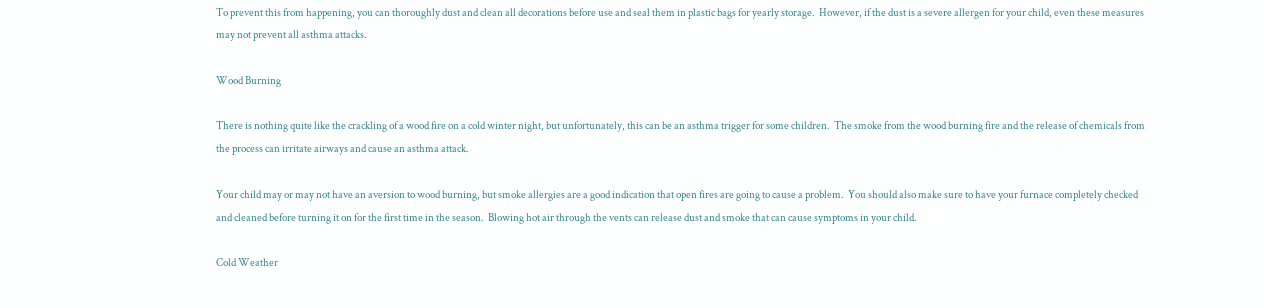To prevent this from happening, you can thoroughly dust and clean all decorations before use and seal them in plastic bags for yearly storage.  However, if the dust is a severe allergen for your child, even these measures may not prevent all asthma attacks.

Wood Burning

There is nothing quite like the crackling of a wood fire on a cold winter night, but unfortunately, this can be an asthma trigger for some children.  The smoke from the wood burning fire and the release of chemicals from the process can irritate airways and cause an asthma attack.

Your child may or may not have an aversion to wood burning, but smoke allergies are a good indication that open fires are going to cause a problem.  You should also make sure to have your furnace completely checked and cleaned before turning it on for the first time in the season.  Blowing hot air through the vents can release dust and smoke that can cause symptoms in your child.

Cold Weather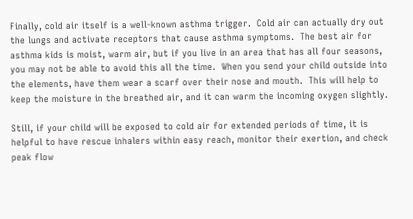Finally, cold air itself is a well-known asthma trigger.  Cold air can actually dry out the lungs and activate receptors that cause asthma symptoms.  The best air for asthma kids is moist, warm air, but if you live in an area that has all four seasons, you may not be able to avoid this all the time.  When you send your child outside into the elements, have them wear a scarf over their nose and mouth.  This will help to keep the moisture in the breathed air, and it can warm the incoming oxygen slightly.

Still, if your child will be exposed to cold air for extended periods of time, it is helpful to have rescue inhalers within easy reach, monitor their exertion, and check peak flow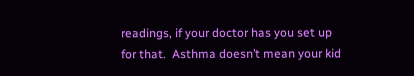readings, if your doctor has you set up for that.  Asthma doesn’t mean your kid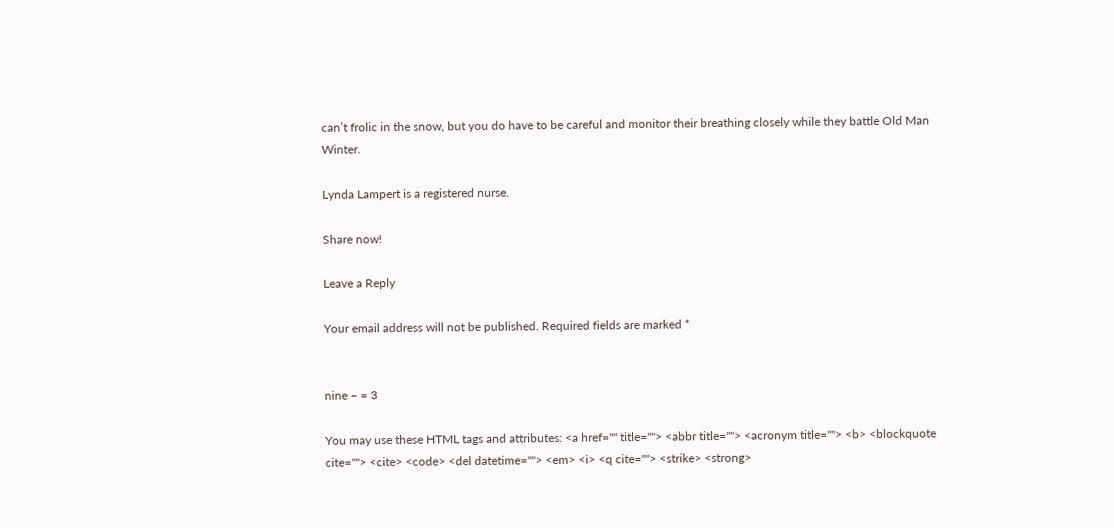can’t frolic in the snow, but you do have to be careful and monitor their breathing closely while they battle Old Man Winter.

Lynda Lampert is a registered nurse.

Share now!

Leave a Reply

Your email address will not be published. Required fields are marked *


nine − = 3

You may use these HTML tags and attributes: <a href="" title=""> <abbr title=""> <acronym title=""> <b> <blockquote cite=""> <cite> <code> <del datetime=""> <em> <i> <q cite=""> <strike> <strong>